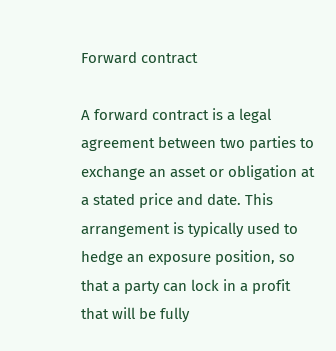Forward contract

A forward contract is a legal agreement between two parties to exchange an asset or obligation at a stated price and date. This arrangement is typically used to hedge an exposure position, so that a party can lock in a profit that will be fully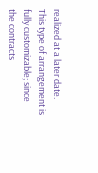realized at a later date. This type of arrangement is fully customizable; since the contracts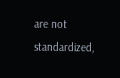are not standardized,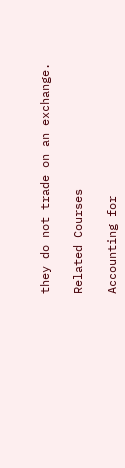they do not trade on an exchange.

Related Courses

Accounting for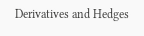Derivatives and Hedges